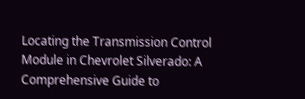Locating the Transmission Control Module in Chevrolet Silverado: A Comprehensive Guide to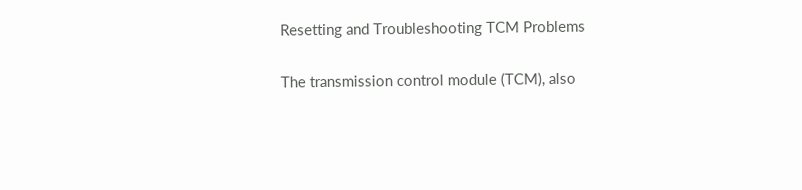Resetting and Troubleshooting TCM Problems

The transmission control module (TCM), also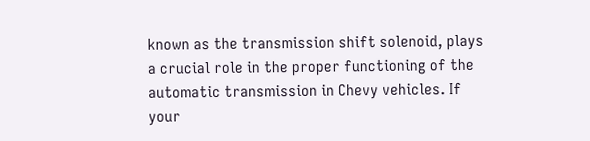known as the transmission shift solenoid, plays a crucial role in the proper functioning of the automatic transmission in Chevy vehicles. If your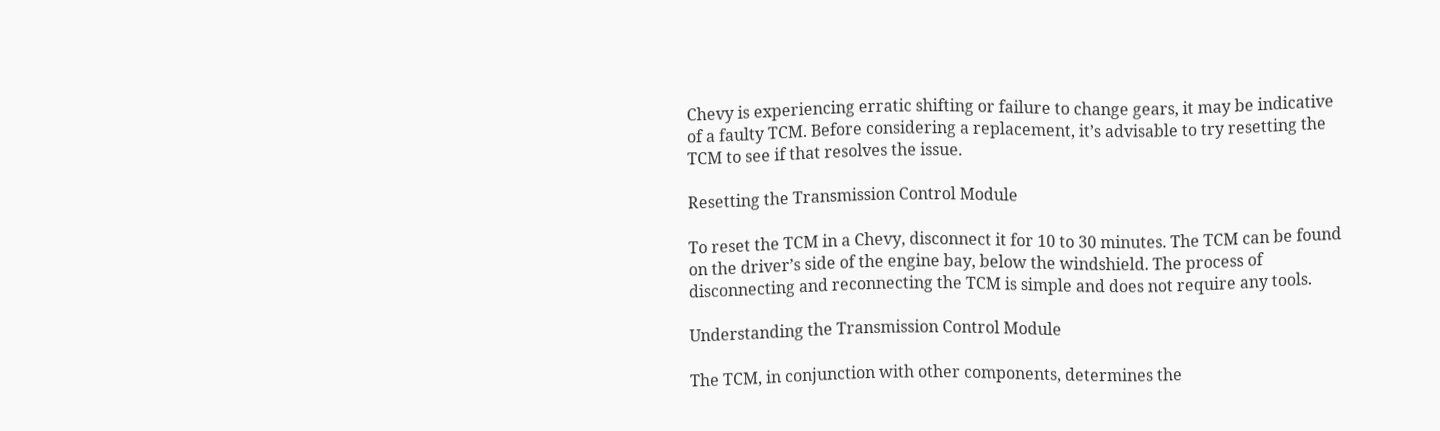Chevy is experiencing erratic shifting or failure to change gears, it may be indicative of a faulty TCM. Before considering a replacement, it’s advisable to try resetting the TCM to see if that resolves the issue.

Resetting the Transmission Control Module

To reset the TCM in a Chevy, disconnect it for 10 to 30 minutes. The TCM can be found on the driver’s side of the engine bay, below the windshield. The process of disconnecting and reconnecting the TCM is simple and does not require any tools.

Understanding the Transmission Control Module

The TCM, in conjunction with other components, determines the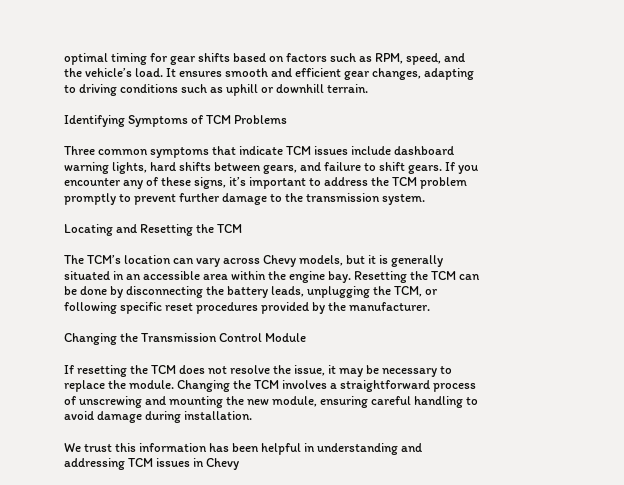optimal timing for gear shifts based on factors such as RPM, speed, and the vehicle’s load. It ensures smooth and efficient gear changes, adapting to driving conditions such as uphill or downhill terrain.

Identifying Symptoms of TCM Problems

Three common symptoms that indicate TCM issues include dashboard warning lights, hard shifts between gears, and failure to shift gears. If you encounter any of these signs, it’s important to address the TCM problem promptly to prevent further damage to the transmission system.

Locating and Resetting the TCM

The TCM’s location can vary across Chevy models, but it is generally situated in an accessible area within the engine bay. Resetting the TCM can be done by disconnecting the battery leads, unplugging the TCM, or following specific reset procedures provided by the manufacturer.

Changing the Transmission Control Module

If resetting the TCM does not resolve the issue, it may be necessary to replace the module. Changing the TCM involves a straightforward process of unscrewing and mounting the new module, ensuring careful handling to avoid damage during installation.

We trust this information has been helpful in understanding and addressing TCM issues in Chevy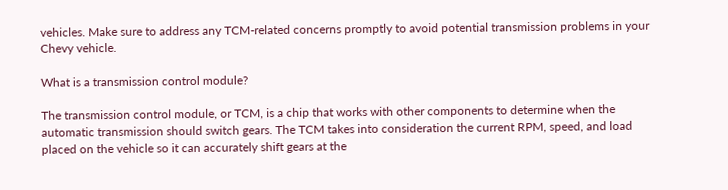vehicles. Make sure to address any TCM-related concerns promptly to avoid potential transmission problems in your Chevy vehicle.

What is a transmission control module?

The transmission control module, or TCM, is a chip that works with other components to determine when the automatic transmission should switch gears. The TCM takes into consideration the current RPM, speed, and load placed on the vehicle so it can accurately shift gears at the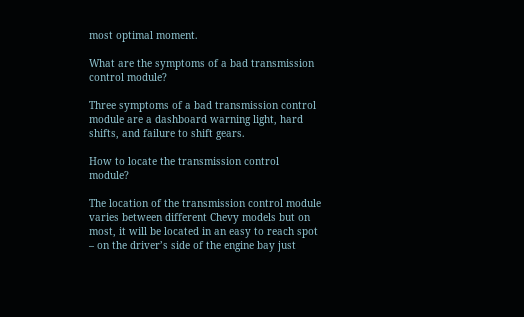most optimal moment.

What are the symptoms of a bad transmission control module?

Three symptoms of a bad transmission control module are a dashboard warning light, hard shifts, and failure to shift gears.

How to locate the transmission control module?

The location of the transmission control module varies between different Chevy models but on most, it will be located in an easy to reach spot – on the driver’s side of the engine bay just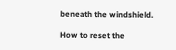beneath the windshield.

How to reset the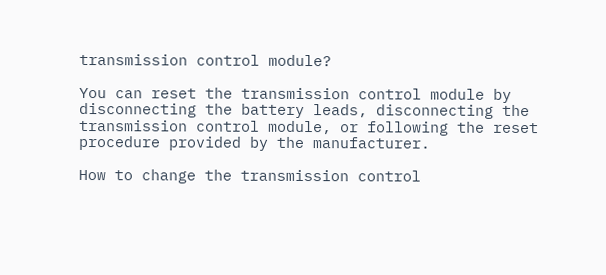transmission control module?

You can reset the transmission control module by disconnecting the battery leads, disconnecting the transmission control module, or following the reset procedure provided by the manufacturer.

How to change the transmission control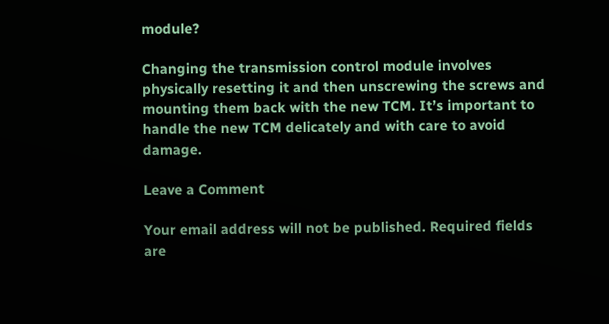module?

Changing the transmission control module involves physically resetting it and then unscrewing the screws and mounting them back with the new TCM. It’s important to handle the new TCM delicately and with care to avoid damage.

Leave a Comment

Your email address will not be published. Required fields are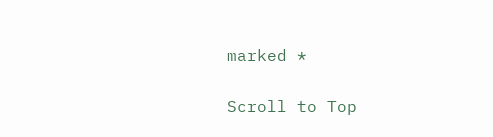marked *

Scroll to Top